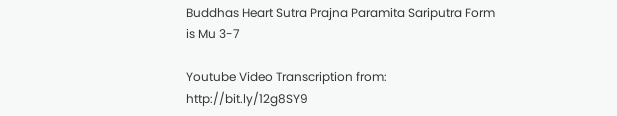Buddhas Heart Sutra Prajna Paramita Sariputra Form is Mu 3-7

Youtube Video Transcription from: http://bit.ly/12g8SY9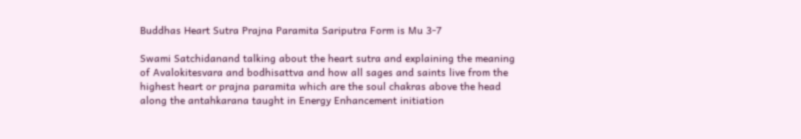Buddhas Heart Sutra Prajna Paramita Sariputra Form is Mu 3-7

Swami Satchidanand talking about the heart sutra and explaining the meaning of Avalokitesvara and bodhisattva and how all sages and saints live from the highest heart or prajna paramita which are the soul chakras above the head along the antahkarana taught in Energy Enhancement initiation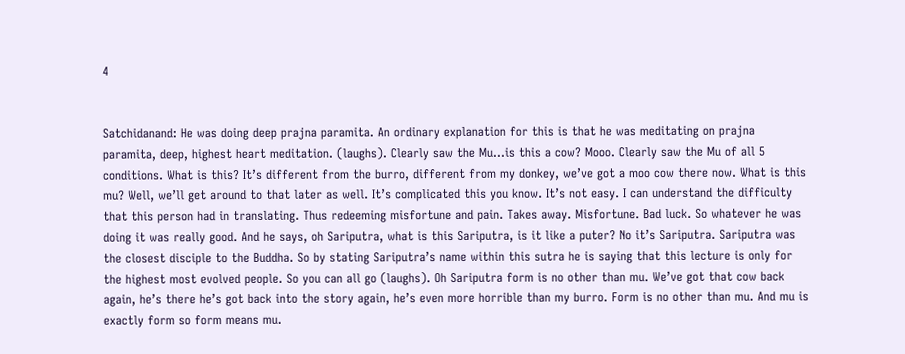4


Satchidanand: He was doing deep prajna paramita. An ordinary explanation for this is that he was meditating on prajna paramita, deep, highest heart meditation. (laughs). Clearly saw the Mu…is this a cow? Mooo. Clearly saw the Mu of all 5 conditions. What is this? It’s different from the burro, different from my donkey, we’ve got a moo cow there now. What is this mu? Well, we’ll get around to that later as well. It’s complicated this you know. It’s not easy. I can understand the difficulty that this person had in translating. Thus redeeming misfortune and pain. Takes away. Misfortune. Bad luck. So whatever he was doing it was really good. And he says, oh Sariputra, what is this Sariputra, is it like a puter? No it’s Sariputra. Sariputra was the closest disciple to the Buddha. So by stating Sariputra’s name within this sutra he is saying that this lecture is only for the highest most evolved people. So you can all go (laughs). Oh Sariputra form is no other than mu. We’ve got that cow back again, he’s there he’s got back into the story again, he’s even more horrible than my burro. Form is no other than mu. And mu is exactly form so form means mu.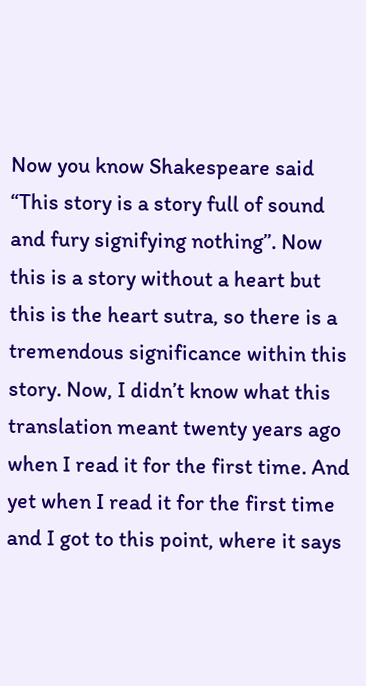Now you know Shakespeare said “This story is a story full of sound and fury signifying nothing”. Now this is a story without a heart but this is the heart sutra, so there is a tremendous significance within this story. Now, I didn’t know what this translation meant twenty years ago when I read it for the first time. And yet when I read it for the first time and I got to this point, where it says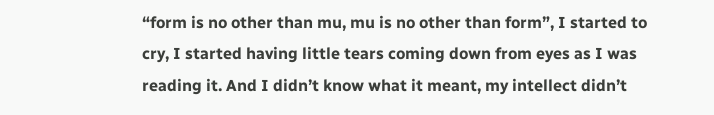“form is no other than mu, mu is no other than form”, I started to cry, I started having little tears coming down from eyes as I was reading it. And I didn’t know what it meant, my intellect didn’t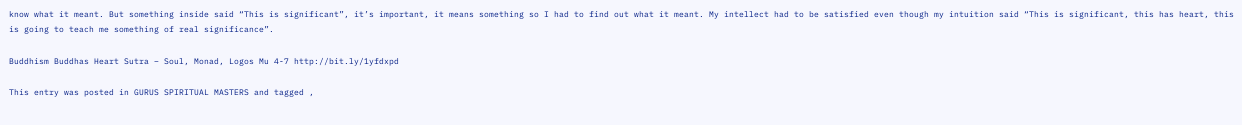know what it meant. But something inside said “This is significant”, it’s important, it means something so I had to find out what it meant. My intellect had to be satisfied even though my intuition said “This is significant, this has heart, this is going to teach me something of real significance”.

Buddhism Buddhas Heart Sutra – Soul, Monad, Logos Mu 4-7 http://bit.ly/1yfdxpd

This entry was posted in GURUS SPIRITUAL MASTERS and tagged ,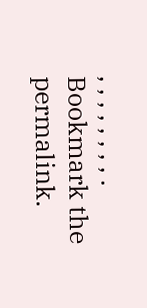, , , , , , , , . Bookmark the permalink.